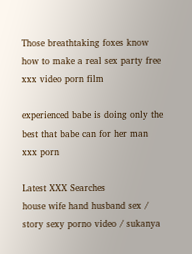Those breathtaking foxes know how to make a real sex party free xxx video porn film

experienced babe is doing only the best that babe can for her man xxx porn

Latest XXX Searches
house wife hand husband sex / story sexy porno video / sukanya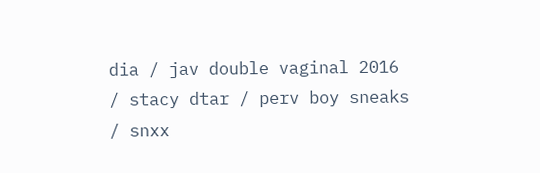dia / jav double vaginal 2016 / stacy dtar / perv boy sneaks / snxx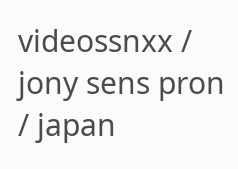videossnxx / jony sens pron / japan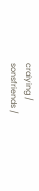craiying / sonsfriends /